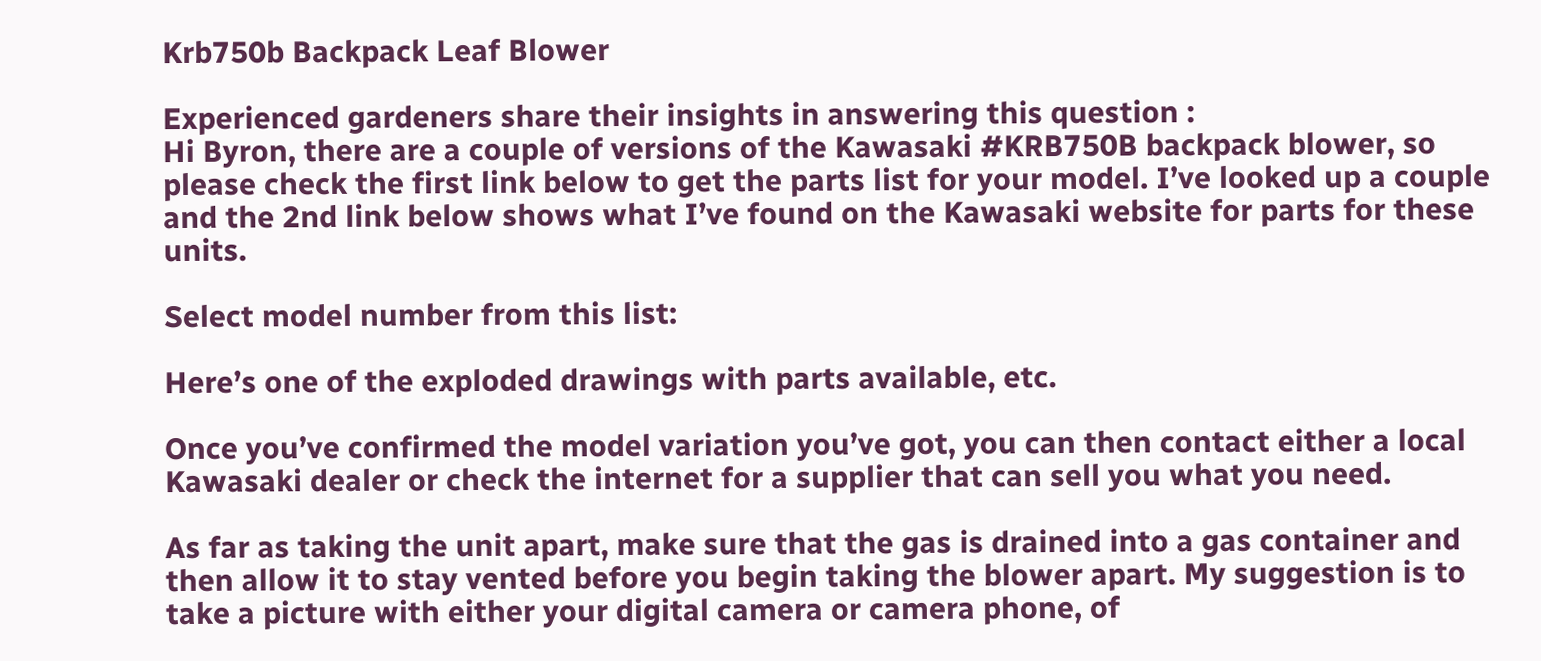Krb750b Backpack Leaf Blower

Experienced gardeners share their insights in answering this question :
Hi Byron, there are a couple of versions of the Kawasaki #KRB750B backpack blower, so please check the first link below to get the parts list for your model. I’ve looked up a couple and the 2nd link below shows what I’ve found on the Kawasaki website for parts for these units.

Select model number from this list:

Here’s one of the exploded drawings with parts available, etc.

Once you’ve confirmed the model variation you’ve got, you can then contact either a local Kawasaki dealer or check the internet for a supplier that can sell you what you need.

As far as taking the unit apart, make sure that the gas is drained into a gas container and then allow it to stay vented before you begin taking the blower apart. My suggestion is to take a picture with either your digital camera or camera phone, of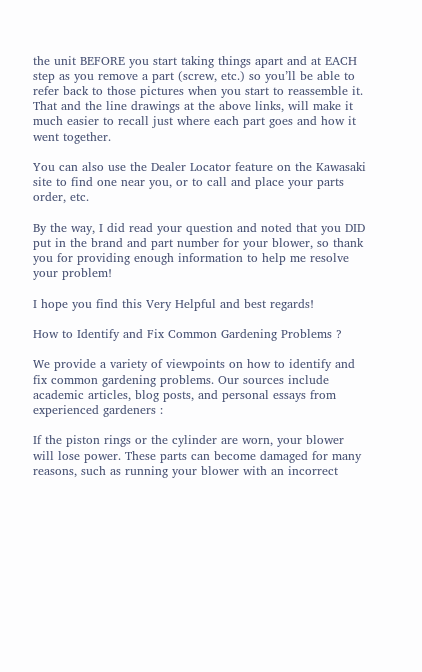the unit BEFORE you start taking things apart and at EACH step as you remove a part (screw, etc.) so you’ll be able to refer back to those pictures when you start to reassemble it. That and the line drawings at the above links, will make it much easier to recall just where each part goes and how it went together.

You can also use the Dealer Locator feature on the Kawasaki site to find one near you, or to call and place your parts order, etc.

By the way, I did read your question and noted that you DID put in the brand and part number for your blower, so thank you for providing enough information to help me resolve your problem!

I hope you find this Very Helpful and best regards!

How to Identify and Fix Common Gardening Problems ?

We provide a variety of viewpoints on how to identify and fix common gardening problems. Our sources include academic articles, blog posts, and personal essays from experienced gardeners :

If the piston rings or the cylinder are worn, your blower will lose power. These parts can become damaged for many reasons, such as running your blower with an incorrect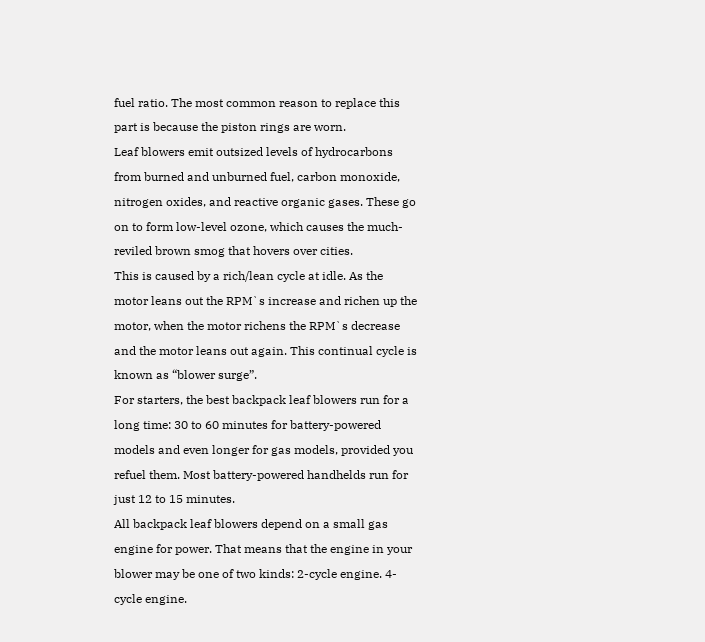fuel ratio. The most common reason to replace this part is because the piston rings are worn.
Leaf blowers emit outsized levels of hydrocarbons from burned and unburned fuel, carbon monoxide, nitrogen oxides, and reactive organic gases. These go on to form low-level ozone, which causes the much-reviled brown smog that hovers over cities.
This is caused by a rich/lean cycle at idle. As the motor leans out the RPM`s increase and richen up the motor, when the motor richens the RPM`s decrease and the motor leans out again. This continual cycle is known as “blower surge”.
For starters, the best backpack leaf blowers run for a long time: 30 to 60 minutes for battery-powered models and even longer for gas models, provided you refuel them. Most battery-powered handhelds run for just 12 to 15 minutes.
All backpack leaf blowers depend on a small gas engine for power. That means that the engine in your blower may be one of two kinds: 2-cycle engine. 4-cycle engine.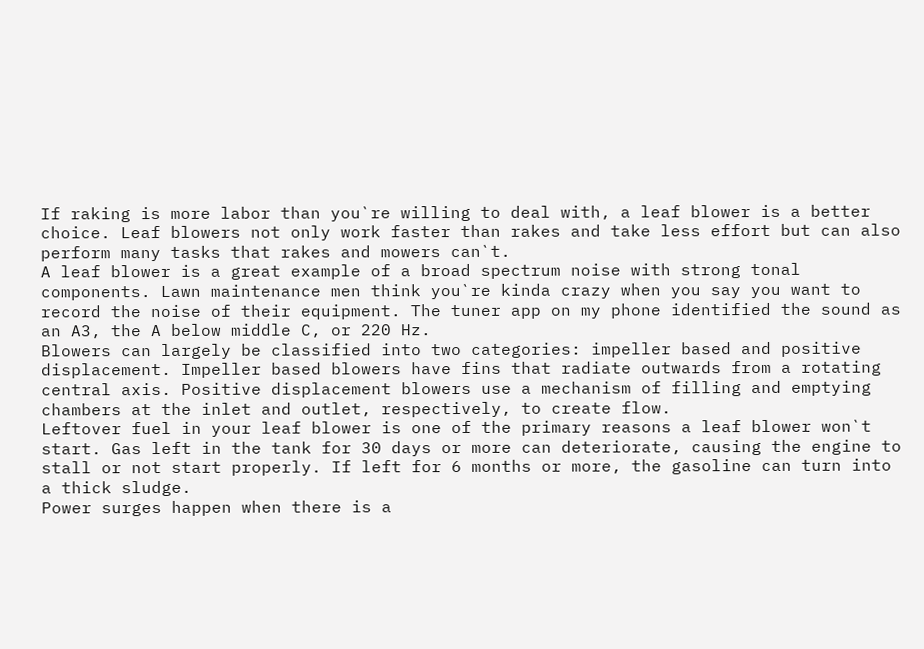If raking is more labor than you`re willing to deal with, a leaf blower is a better choice. Leaf blowers not only work faster than rakes and take less effort but can also perform many tasks that rakes and mowers can`t.
A leaf blower is a great example of a broad spectrum noise with strong tonal components. Lawn maintenance men think you`re kinda crazy when you say you want to record the noise of their equipment. The tuner app on my phone identified the sound as an A3, the A below middle C, or 220 Hz.
Blowers can largely be classified into two categories: impeller based and positive displacement. Impeller based blowers have fins that radiate outwards from a rotating central axis. Positive displacement blowers use a mechanism of filling and emptying chambers at the inlet and outlet, respectively, to create flow.
Leftover fuel in your leaf blower is one of the primary reasons a leaf blower won`t start. Gas left in the tank for 30 days or more can deteriorate, causing the engine to stall or not start properly. If left for 6 months or more, the gasoline can turn into a thick sludge.
Power surges happen when there is a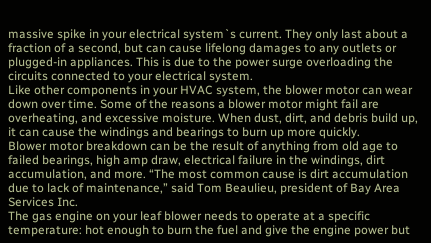massive spike in your electrical system`s current. They only last about a fraction of a second, but can cause lifelong damages to any outlets or plugged-in appliances. This is due to the power surge overloading the circuits connected to your electrical system.
Like other components in your HVAC system, the blower motor can wear down over time. Some of the reasons a blower motor might fail are overheating, and excessive moisture. When dust, dirt, and debris build up, it can cause the windings and bearings to burn up more quickly.
Blower motor breakdown can be the result of anything from old age to failed bearings, high amp draw, electrical failure in the windings, dirt accumulation, and more. “The most common cause is dirt accumulation due to lack of maintenance,” said Tom Beaulieu, president of Bay Area Services Inc.
The gas engine on your leaf blower needs to operate at a specific temperature: hot enough to burn the fuel and give the engine power but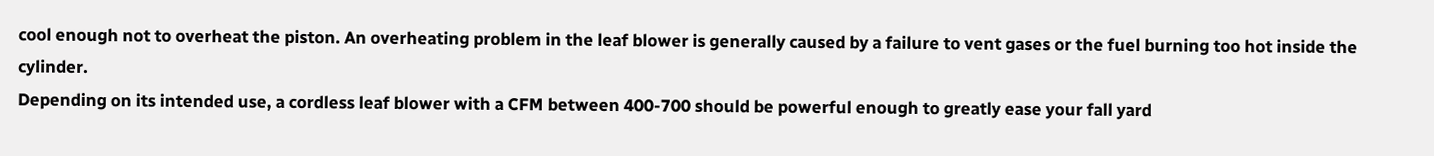cool enough not to overheat the piston. An overheating problem in the leaf blower is generally caused by a failure to vent gases or the fuel burning too hot inside the cylinder.
Depending on its intended use, a cordless leaf blower with a CFM between 400-700 should be powerful enough to greatly ease your fall yard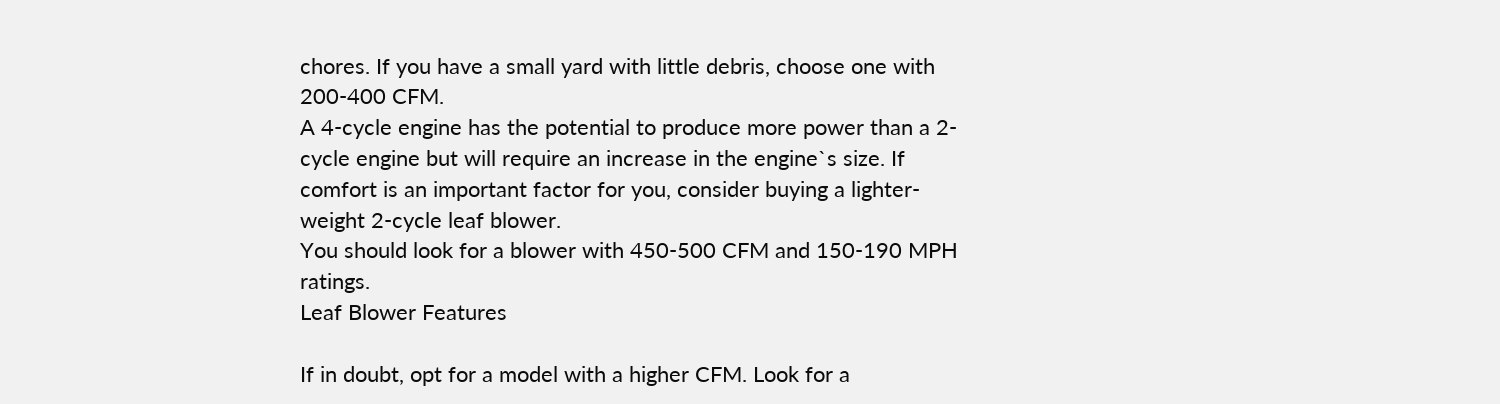chores. If you have a small yard with little debris, choose one with 200-400 CFM.
A 4-cycle engine has the potential to produce more power than a 2-cycle engine but will require an increase in the engine`s size. If comfort is an important factor for you, consider buying a lighter-weight 2-cycle leaf blower.
You should look for a blower with 450-500 CFM and 150-190 MPH ratings.
Leaf Blower Features

If in doubt, opt for a model with a higher CFM. Look for a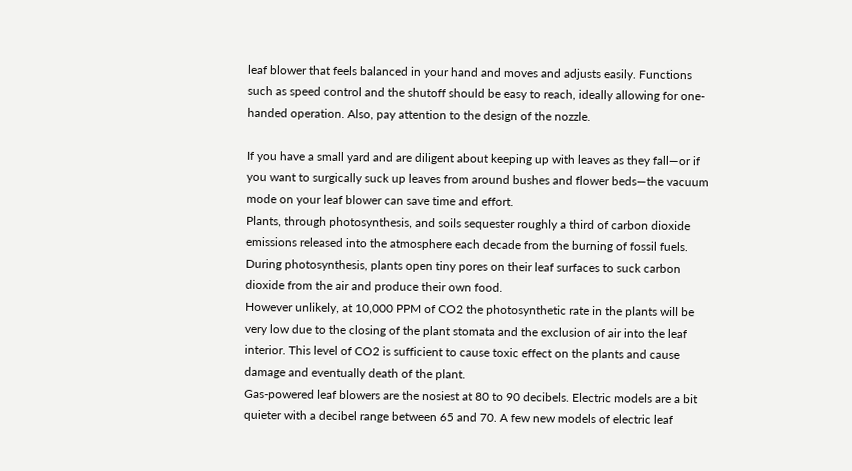leaf blower that feels balanced in your hand and moves and adjusts easily. Functions such as speed control and the shutoff should be easy to reach, ideally allowing for one-handed operation. Also, pay attention to the design of the nozzle.

If you have a small yard and are diligent about keeping up with leaves as they fall—or if you want to surgically suck up leaves from around bushes and flower beds—the vacuum mode on your leaf blower can save time and effort.
Plants, through photosynthesis, and soils sequester roughly a third of carbon dioxide emissions released into the atmosphere each decade from the burning of fossil fuels. During photosynthesis, plants open tiny pores on their leaf surfaces to suck carbon dioxide from the air and produce their own food.
However unlikely, at 10,000 PPM of CO2 the photosynthetic rate in the plants will be very low due to the closing of the plant stomata and the exclusion of air into the leaf interior. This level of CO2 is sufficient to cause toxic effect on the plants and cause damage and eventually death of the plant.
Gas-powered leaf blowers are the nosiest at 80 to 90 decibels. Electric models are a bit quieter with a decibel range between 65 and 70. A few new models of electric leaf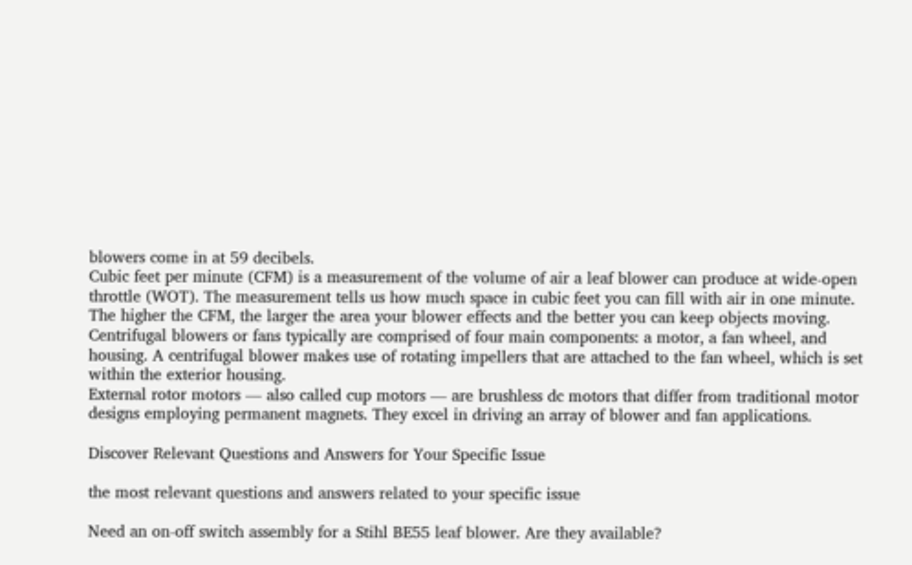blowers come in at 59 decibels.
Cubic feet per minute (CFM) is a measurement of the volume of air a leaf blower can produce at wide-open throttle (WOT). The measurement tells us how much space in cubic feet you can fill with air in one minute. The higher the CFM, the larger the area your blower effects and the better you can keep objects moving.
Centrifugal blowers or fans typically are comprised of four main components: a motor, a fan wheel, and housing. A centrifugal blower makes use of rotating impellers that are attached to the fan wheel, which is set within the exterior housing.
External rotor motors — also called cup motors — are brushless dc motors that differ from traditional motor designs employing permanent magnets. They excel in driving an array of blower and fan applications.

Discover Relevant Questions and Answers for Your Specific Issue

the most relevant questions and answers related to your specific issue

Need an on-off switch assembly for a Stihl BE55 leaf blower. Are they available?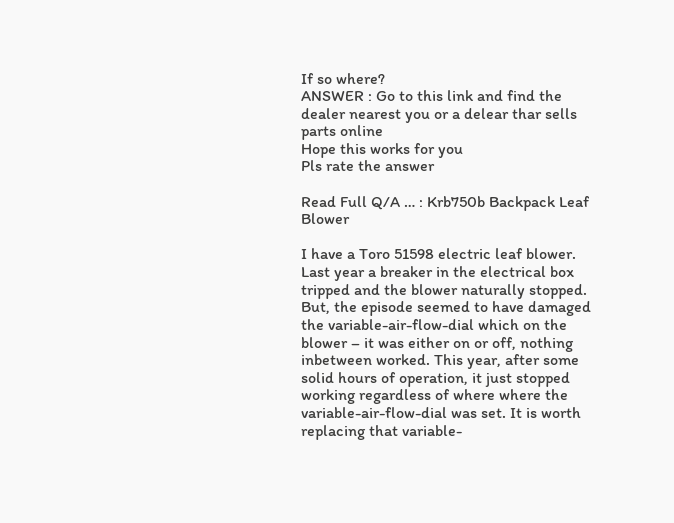If so where?
ANSWER : Go to this link and find the dealer nearest you or a delear thar sells parts online
Hope this works for you
Pls rate the answer

Read Full Q/A … : Krb750b Backpack Leaf Blower

I have a Toro 51598 electric leaf blower. Last year a breaker in the electrical box tripped and the blower naturally stopped. But, the episode seemed to have damaged the variable-air-flow-dial which on the blower – it was either on or off, nothing inbetween worked. This year, after some solid hours of operation, it just stopped working regardless of where where the variable-air-flow-dial was set. It is worth replacing that variable-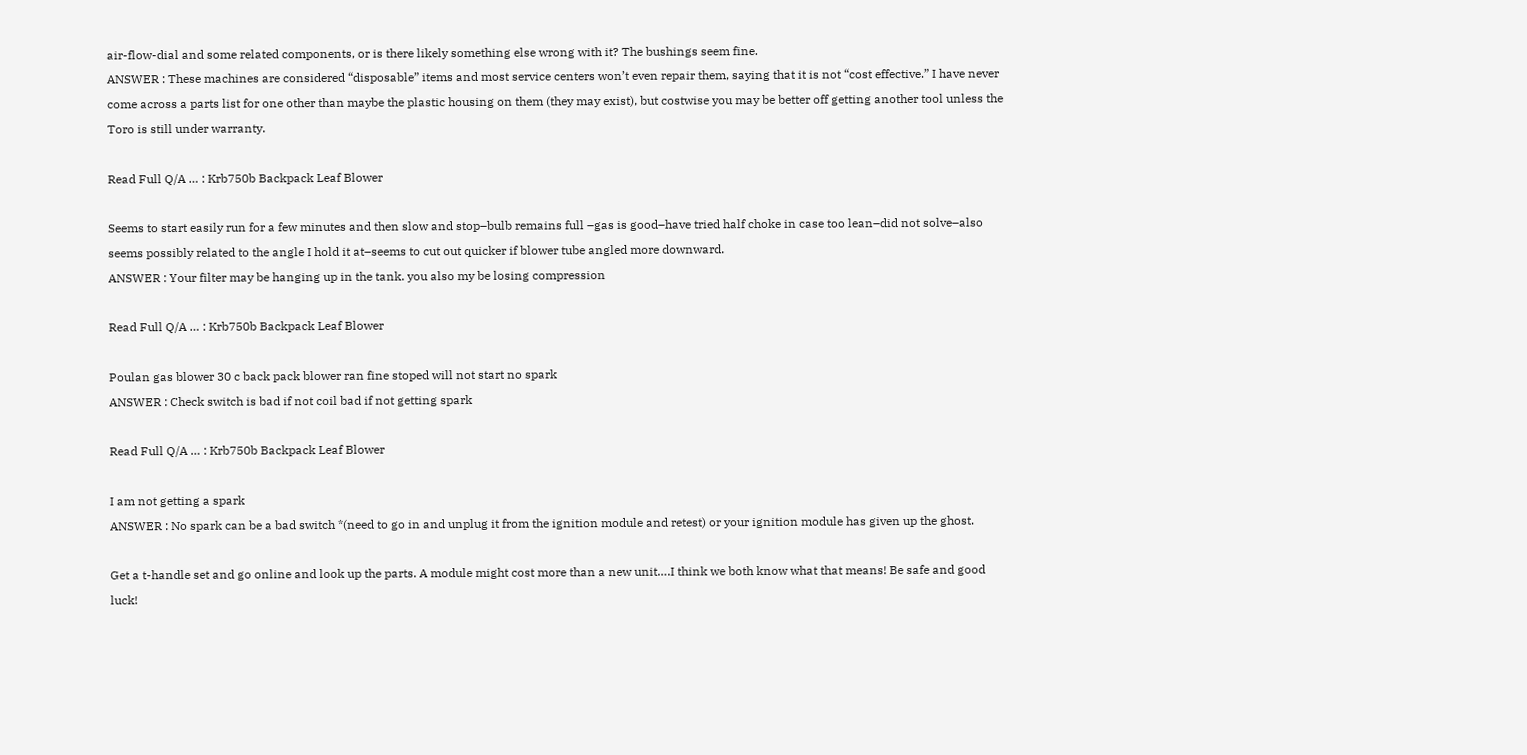air-flow-dial and some related components, or is there likely something else wrong with it? The bushings seem fine.
ANSWER : These machines are considered “disposable” items and most service centers won’t even repair them, saying that it is not “cost effective.” I have never come across a parts list for one other than maybe the plastic housing on them (they may exist), but costwise you may be better off getting another tool unless the Toro is still under warranty.

Read Full Q/A … : Krb750b Backpack Leaf Blower

Seems to start easily run for a few minutes and then slow and stop–bulb remains full –gas is good–have tried half choke in case too lean–did not solve–also seems possibly related to the angle I hold it at–seems to cut out quicker if blower tube angled more downward.
ANSWER : Your filter may be hanging up in the tank. you also my be losing compression

Read Full Q/A … : Krb750b Backpack Leaf Blower

Poulan gas blower 30 c back pack blower ran fine stoped will not start no spark
ANSWER : Check switch is bad if not coil bad if not getting spark

Read Full Q/A … : Krb750b Backpack Leaf Blower

I am not getting a spark
ANSWER : No spark can be a bad switch *(need to go in and unplug it from the ignition module and retest) or your ignition module has given up the ghost.

Get a t-handle set and go online and look up the parts. A module might cost more than a new unit….I think we both know what that means! Be safe and good luck!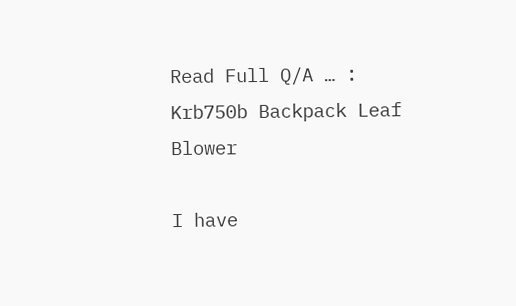Read Full Q/A … : Krb750b Backpack Leaf Blower

I have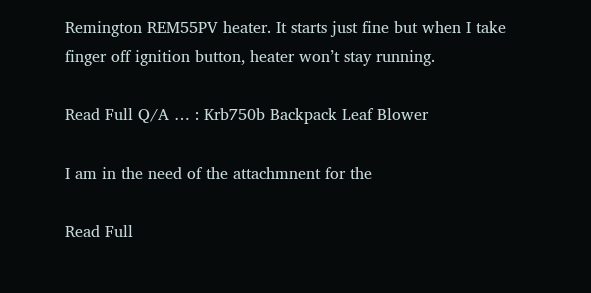Remington REM55PV heater. It starts just fine but when I take finger off ignition button, heater won’t stay running.

Read Full Q/A … : Krb750b Backpack Leaf Blower

I am in the need of the attachmnent for the

Read Full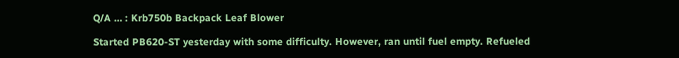Q/A … : Krb750b Backpack Leaf Blower

Started PB620-ST yesterday with some difficulty. However, ran until fuel empty. Refueled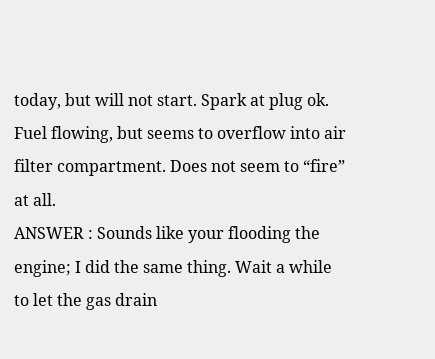today, but will not start. Spark at plug ok. Fuel flowing, but seems to overflow into air filter compartment. Does not seem to “fire” at all.
ANSWER : Sounds like your flooding the engine; I did the same thing. Wait a while to let the gas drain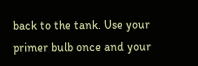back to the tank. Use your primer bulb once and your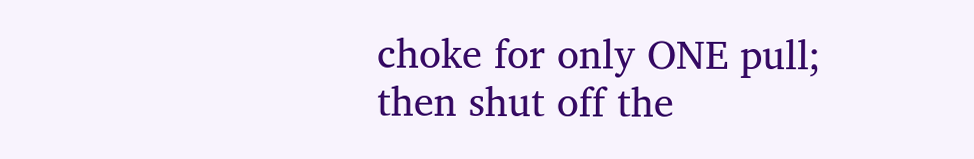choke for only ONE pull; then shut off the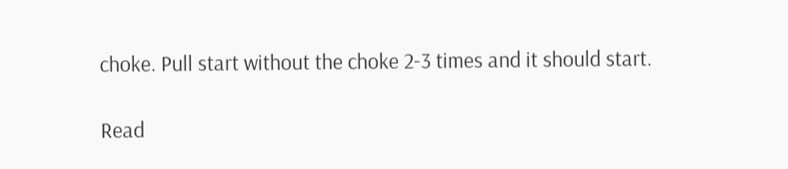choke. Pull start without the choke 2-3 times and it should start.

Read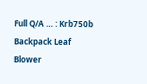Full Q/A … : Krb750b Backpack Leaf Blower